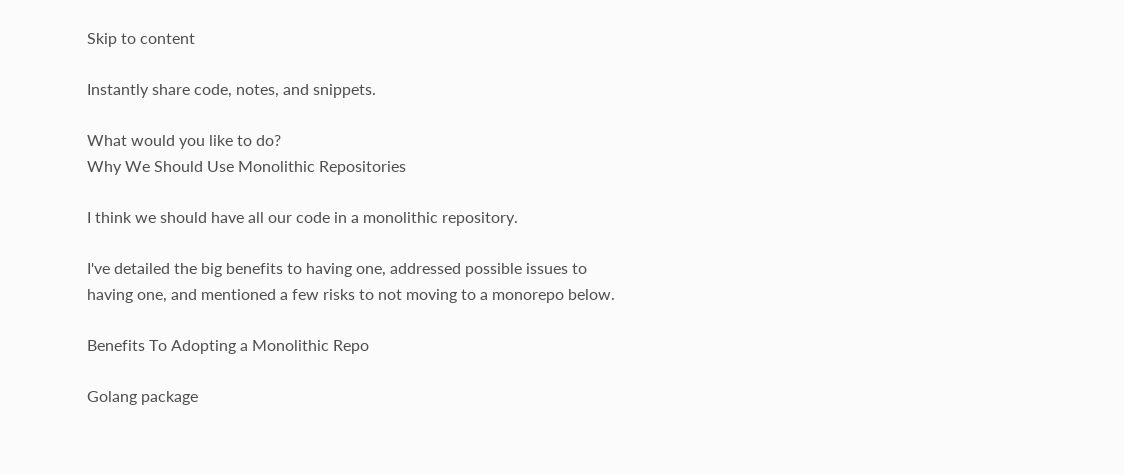Skip to content

Instantly share code, notes, and snippets.

What would you like to do?
Why We Should Use Monolithic Repositories

I think we should have all our code in a monolithic repository.

I've detailed the big benefits to having one, addressed possible issues to having one, and mentioned a few risks to not moving to a monorepo below.

Benefits To Adopting a Monolithic Repo

Golang package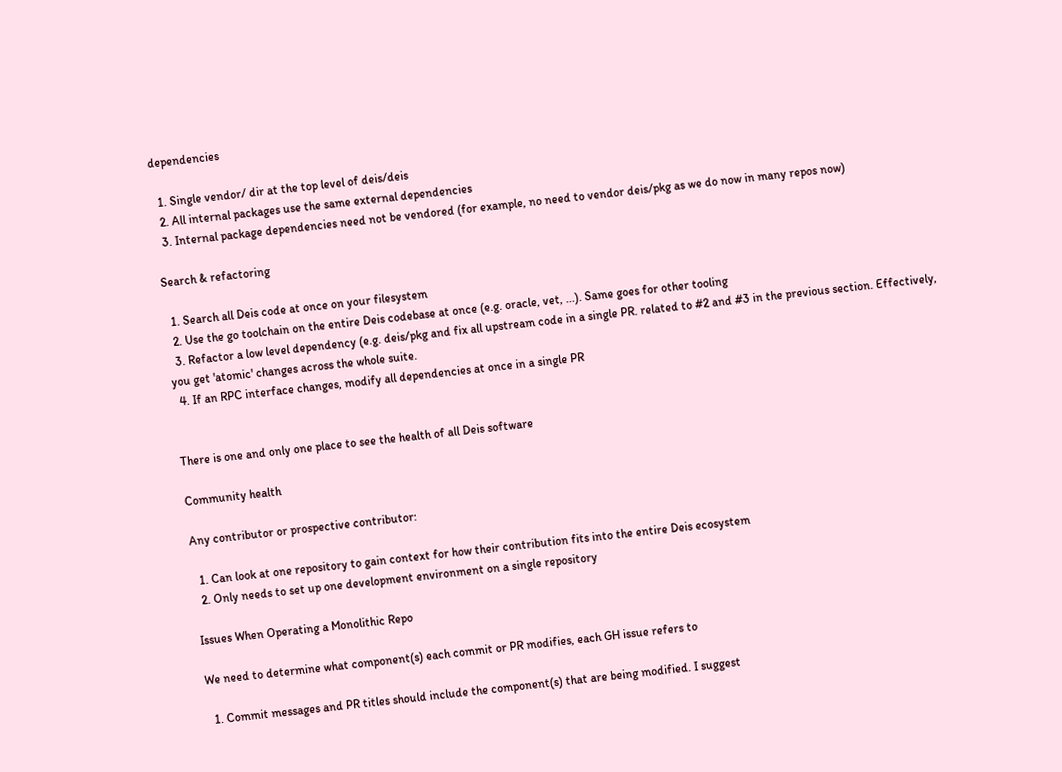dependencies

  1. Single vendor/ dir at the top level of deis/deis
  2. All internal packages use the same external dependencies
  3. Internal package dependencies need not be vendored (for example, no need to vendor deis/pkg as we do now in many repos now)

Search & refactoring

  1. Search all Deis code at once on your filesystem
  2. Use the go toolchain on the entire Deis codebase at once (e.g. oracle, vet, ...). Same goes for other tooling
  3. Refactor a low level dependency (e.g. deis/pkg and fix all upstream code in a single PR. related to #2 and #3 in the previous section. Effectively, you get 'atomic' changes across the whole suite.
  4. If an RPC interface changes, modify all dependencies at once in a single PR


There is one and only one place to see the health of all Deis software

Community health

Any contributor or prospective contributor:

  1. Can look at one repository to gain context for how their contribution fits into the entire Deis ecosystem
  2. Only needs to set up one development environment on a single repository

Issues When Operating a Monolithic Repo

We need to determine what component(s) each commit or PR modifies, each GH issue refers to

  1. Commit messages and PR titles should include the component(s) that are being modified. I suggest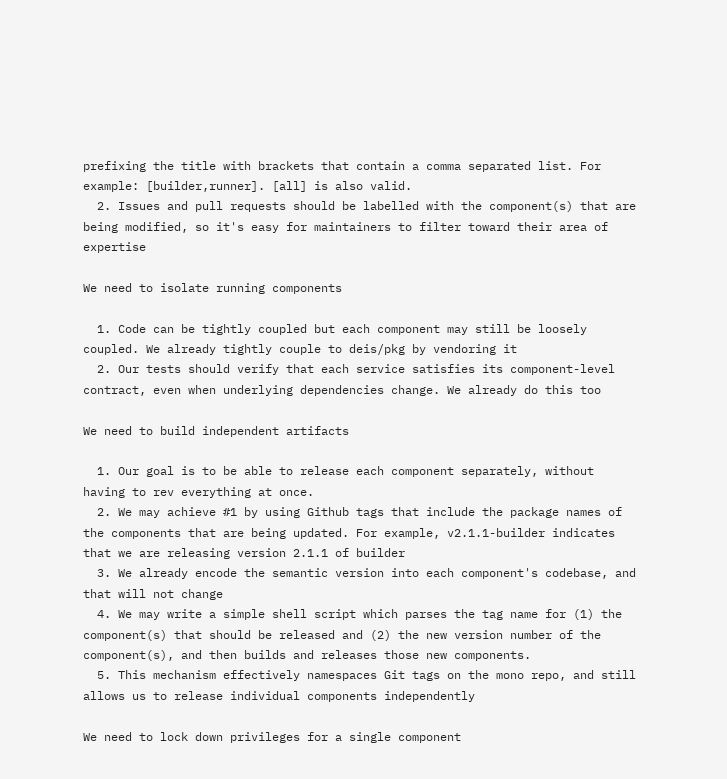prefixing the title with brackets that contain a comma separated list. For example: [builder,runner]. [all] is also valid.
  2. Issues and pull requests should be labelled with the component(s) that are being modified, so it's easy for maintainers to filter toward their area of expertise

We need to isolate running components

  1. Code can be tightly coupled but each component may still be loosely coupled. We already tightly couple to deis/pkg by vendoring it
  2. Our tests should verify that each service satisfies its component-level contract, even when underlying dependencies change. We already do this too

We need to build independent artifacts

  1. Our goal is to be able to release each component separately, without having to rev everything at once.
  2. We may achieve #1 by using Github tags that include the package names of the components that are being updated. For example, v2.1.1-builder indicates that we are releasing version 2.1.1 of builder
  3. We already encode the semantic version into each component's codebase, and that will not change
  4. We may write a simple shell script which parses the tag name for (1) the component(s) that should be released and (2) the new version number of the component(s), and then builds and releases those new components.
  5. This mechanism effectively namespaces Git tags on the mono repo, and still allows us to release individual components independently

We need to lock down privileges for a single component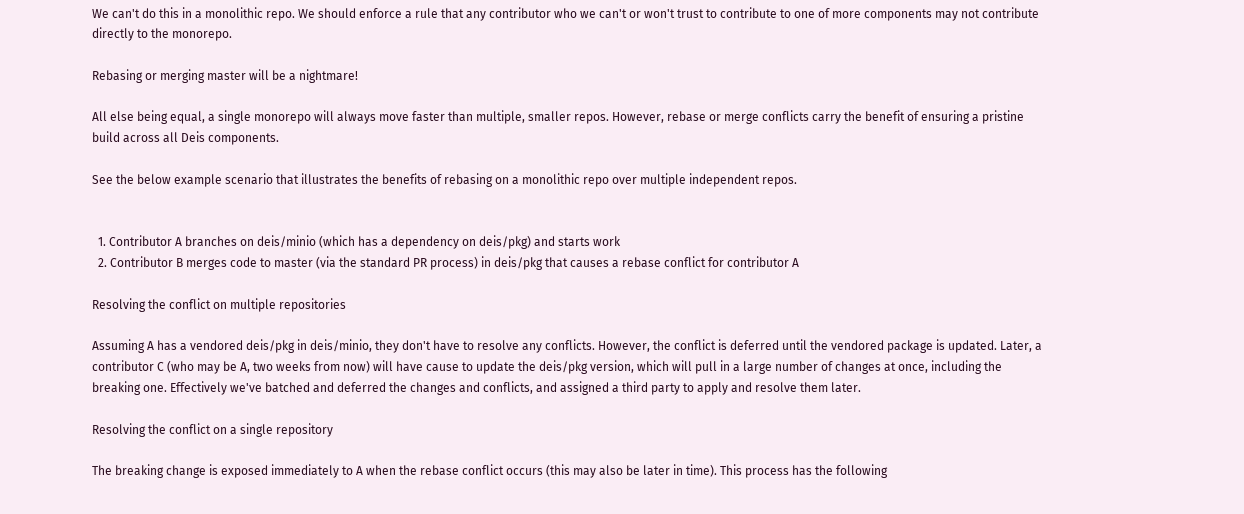We can't do this in a monolithic repo. We should enforce a rule that any contributor who we can't or won't trust to contribute to one of more components may not contribute directly to the monorepo.

Rebasing or merging master will be a nightmare!

All else being equal, a single monorepo will always move faster than multiple, smaller repos. However, rebase or merge conflicts carry the benefit of ensuring a pristine build across all Deis components.

See the below example scenario that illustrates the benefits of rebasing on a monolithic repo over multiple independent repos.


  1. Contributor A branches on deis/minio (which has a dependency on deis/pkg) and starts work
  2. Contributor B merges code to master (via the standard PR process) in deis/pkg that causes a rebase conflict for contributor A

Resolving the conflict on multiple repositories

Assuming A has a vendored deis/pkg in deis/minio, they don't have to resolve any conflicts. However, the conflict is deferred until the vendored package is updated. Later, a contributor C (who may be A, two weeks from now) will have cause to update the deis/pkg version, which will pull in a large number of changes at once, including the breaking one. Effectively we've batched and deferred the changes and conflicts, and assigned a third party to apply and resolve them later.

Resolving the conflict on a single repository

The breaking change is exposed immediately to A when the rebase conflict occurs (this may also be later in time). This process has the following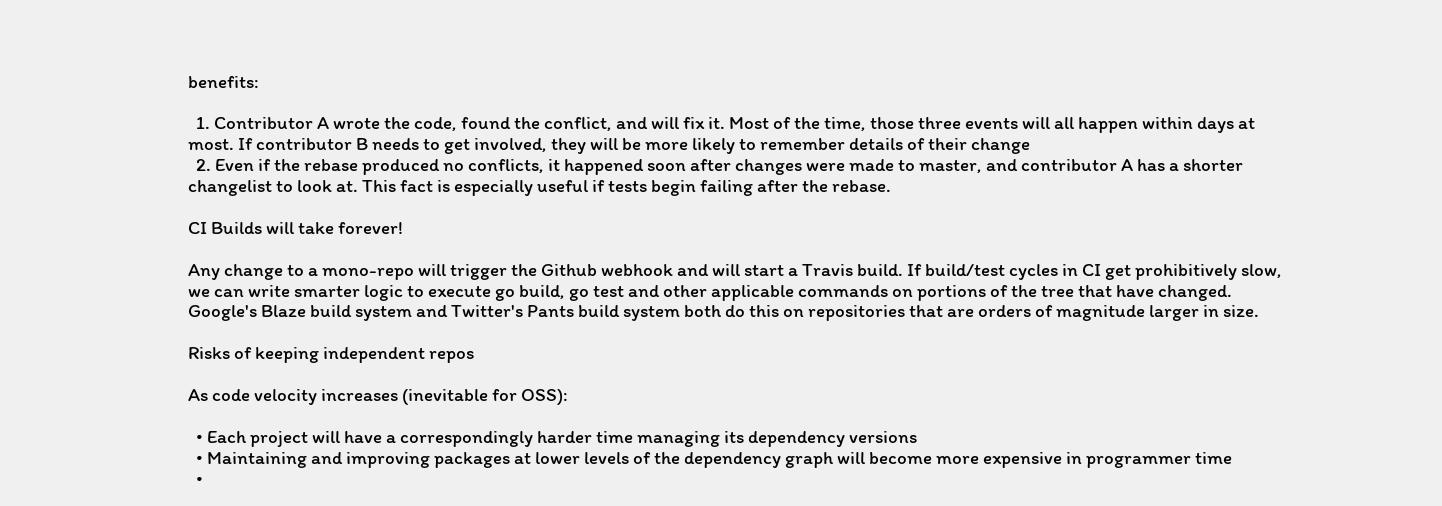benefits:

  1. Contributor A wrote the code, found the conflict, and will fix it. Most of the time, those three events will all happen within days at most. If contributor B needs to get involved, they will be more likely to remember details of their change
  2. Even if the rebase produced no conflicts, it happened soon after changes were made to master, and contributor A has a shorter changelist to look at. This fact is especially useful if tests begin failing after the rebase.

CI Builds will take forever!

Any change to a mono-repo will trigger the Github webhook and will start a Travis build. If build/test cycles in CI get prohibitively slow, we can write smarter logic to execute go build, go test and other applicable commands on portions of the tree that have changed. Google's Blaze build system and Twitter's Pants build system both do this on repositories that are orders of magnitude larger in size.

Risks of keeping independent repos

As code velocity increases (inevitable for OSS):

  • Each project will have a correspondingly harder time managing its dependency versions
  • Maintaining and improving packages at lower levels of the dependency graph will become more expensive in programmer time
  •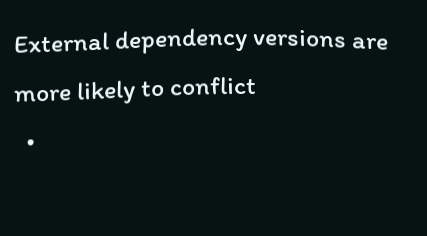External dependency versions are more likely to conflict
  •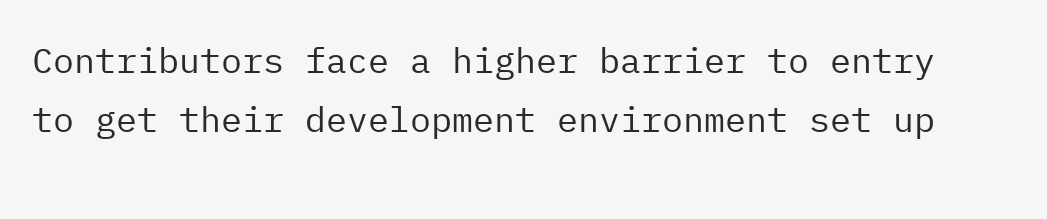Contributors face a higher barrier to entry to get their development environment set up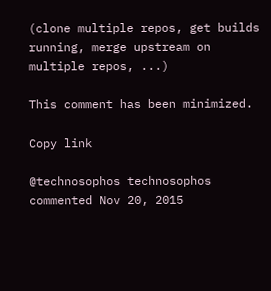(clone multiple repos, get builds running, merge upstream on multiple repos, ...)

This comment has been minimized.

Copy link

@technosophos technosophos commented Nov 20, 2015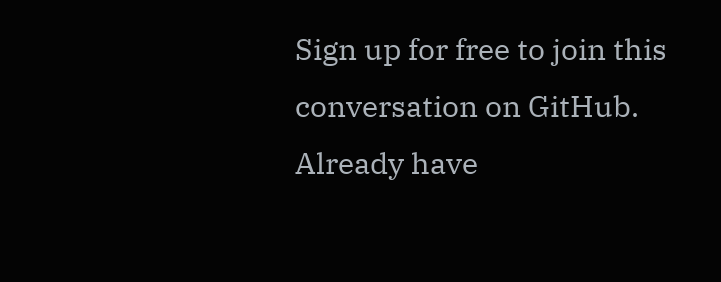Sign up for free to join this conversation on GitHub. Already have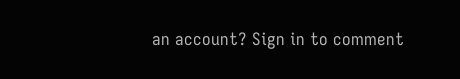an account? Sign in to comment